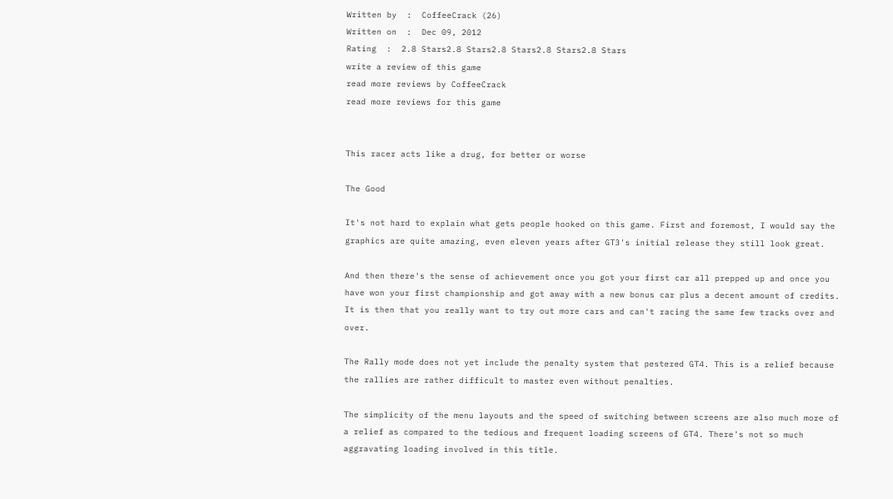Written by  :  CoffeeCrack (26)
Written on  :  Dec 09, 2012
Rating  :  2.8 Stars2.8 Stars2.8 Stars2.8 Stars2.8 Stars
write a review of this game
read more reviews by CoffeeCrack
read more reviews for this game


This racer acts like a drug, for better or worse

The Good

It's not hard to explain what gets people hooked on this game. First and foremost, I would say the graphics are quite amazing, even eleven years after GT3's initial release they still look great.

And then there's the sense of achievement once you got your first car all prepped up and once you have won your first championship and got away with a new bonus car plus a decent amount of credits. It is then that you really want to try out more cars and can't racing the same few tracks over and over.

The Rally mode does not yet include the penalty system that pestered GT4. This is a relief because the rallies are rather difficult to master even without penalties.

The simplicity of the menu layouts and the speed of switching between screens are also much more of a relief as compared to the tedious and frequent loading screens of GT4. There's not so much aggravating loading involved in this title.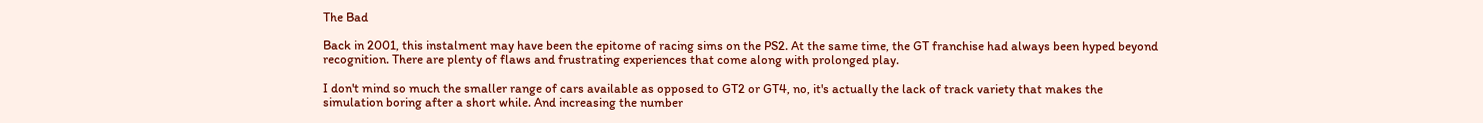The Bad

Back in 2001, this instalment may have been the epitome of racing sims on the PS2. At the same time, the GT franchise had always been hyped beyond recognition. There are plenty of flaws and frustrating experiences that come along with prolonged play.

I don't mind so much the smaller range of cars available as opposed to GT2 or GT4, no, it's actually the lack of track variety that makes the simulation boring after a short while. And increasing the number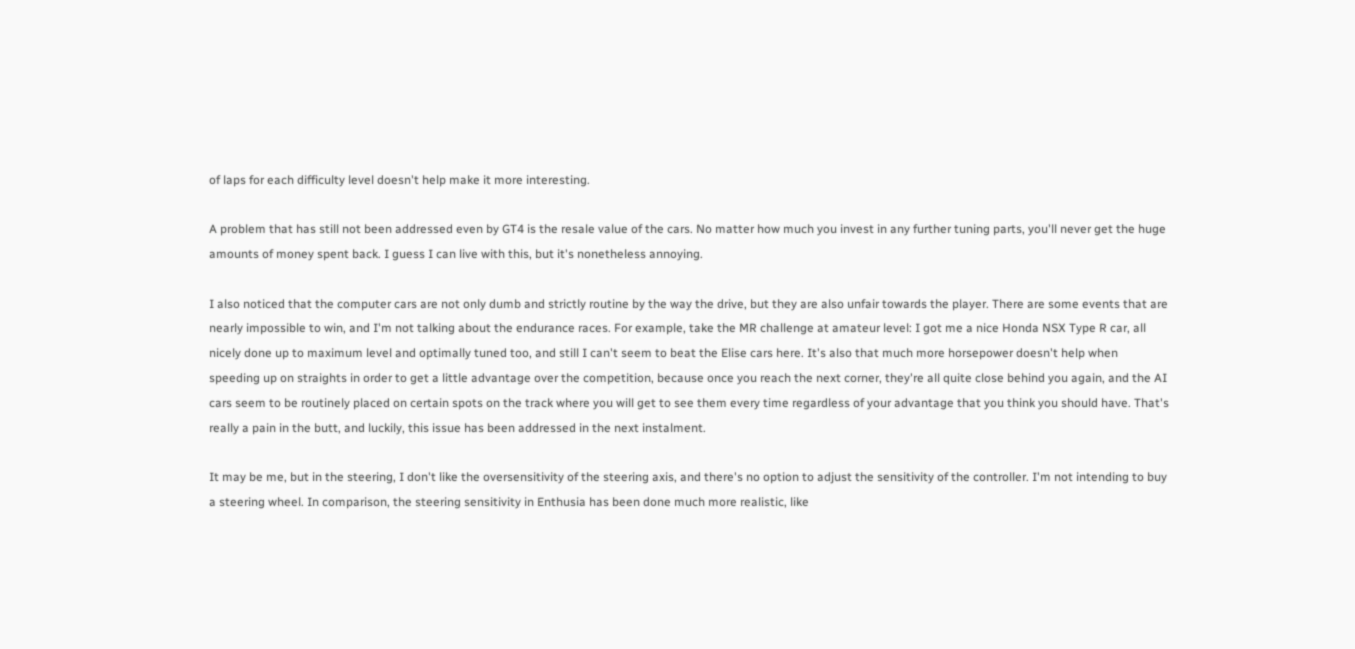of laps for each difficulty level doesn't help make it more interesting.

A problem that has still not been addressed even by GT4 is the resale value of the cars. No matter how much you invest in any further tuning parts, you'll never get the huge amounts of money spent back. I guess I can live with this, but it's nonetheless annoying.

I also noticed that the computer cars are not only dumb and strictly routine by the way the drive, but they are also unfair towards the player. There are some events that are nearly impossible to win, and I'm not talking about the endurance races. For example, take the MR challenge at amateur level: I got me a nice Honda NSX Type R car, all nicely done up to maximum level and optimally tuned too, and still I can't seem to beat the Elise cars here. It's also that much more horsepower doesn't help when speeding up on straights in order to get a little advantage over the competition, because once you reach the next corner, they're all quite close behind you again, and the AI cars seem to be routinely placed on certain spots on the track where you will get to see them every time regardless of your advantage that you think you should have. That's really a pain in the butt, and luckily, this issue has been addressed in the next instalment.

It may be me, but in the steering, I don't like the oversensitivity of the steering axis, and there's no option to adjust the sensitivity of the controller. I'm not intending to buy a steering wheel. In comparison, the steering sensitivity in Enthusia has been done much more realistic, like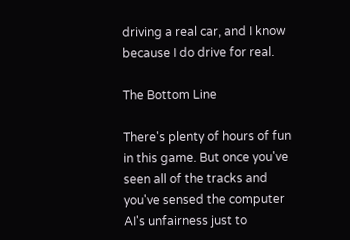driving a real car, and I know because I do drive for real.

The Bottom Line

There's plenty of hours of fun in this game. But once you've seen all of the tracks and you've sensed the computer AI's unfairness just to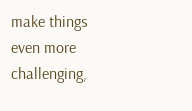make things even more challenging,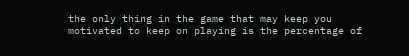the only thing in the game that may keep you motivated to keep on playing is the percentage of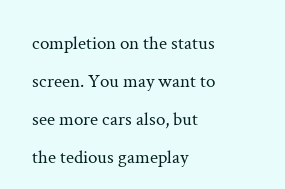completion on the status screen. You may want to see more cars also, but the tedious gameplay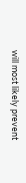will most likely prevent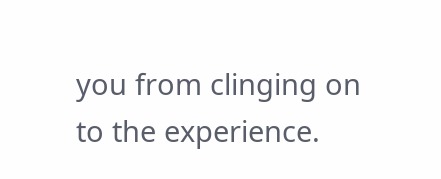you from clinging on to the experience.